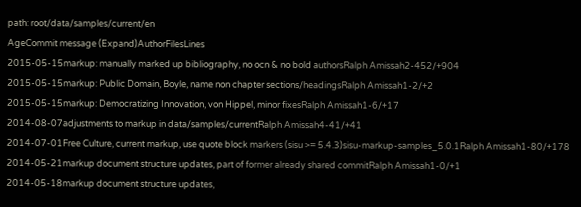path: root/data/samples/current/en
AgeCommit message (Expand)AuthorFilesLines
2015-05-15markup: manually marked up bibliography, no ocn & no bold authorsRalph Amissah2-452/+904
2015-05-15markup: Public Domain, Boyle, name non chapter sections/headingsRalph Amissah1-2/+2
2015-05-15markup: Democratizing Innovation, von Hippel, minor fixesRalph Amissah1-6/+17
2014-08-07adjustments to markup in data/samples/currentRalph Amissah4-41/+41
2014-07-01Free Culture, current markup, use quote block markers (sisu >= 5.4.3)sisu-markup-samples_5.0.1Ralph Amissah1-80/+178
2014-05-21markup document structure updates, part of former already shared commitRalph Amissah1-0/+1
2014-05-18markup document structure updates,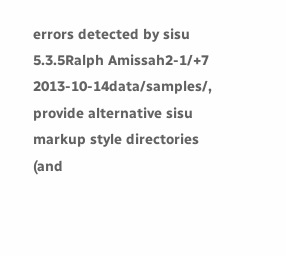errors detected by sisu 5.3.5Ralph Amissah2-1/+7
2013-10-14data/samples/, provide alternative sisu markup style directories (and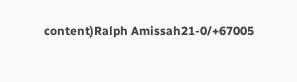content)Ralph Amissah21-0/+67005